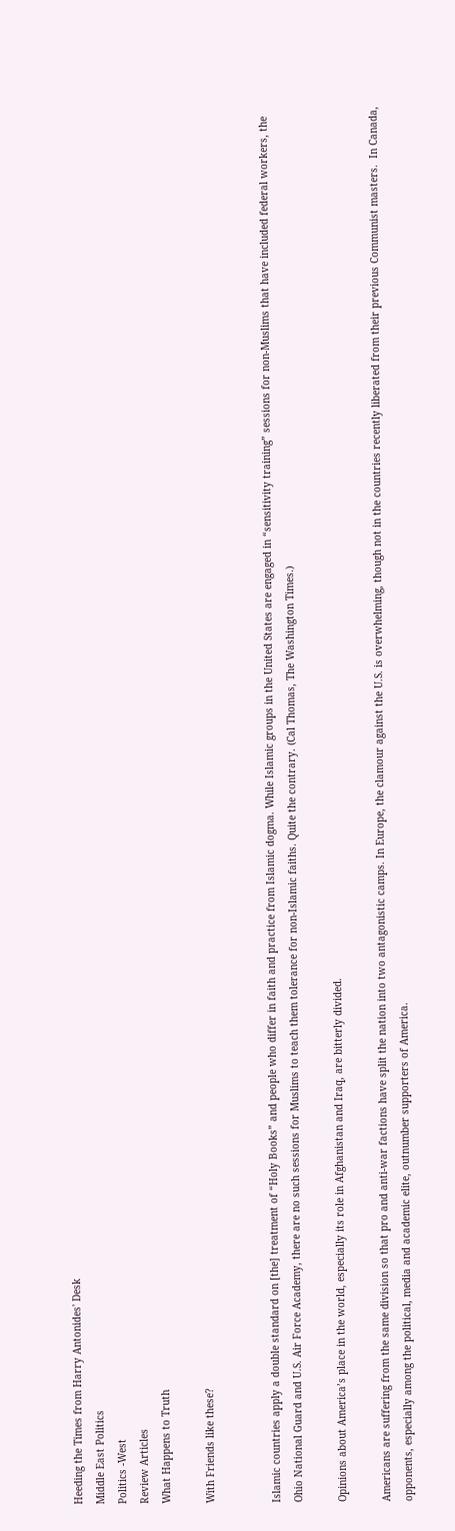Heeding the Times from Harry Antonides' Desk
Middle East Politics
Politics -West
Review Articles
What Happens to Truth

With Friends like these?


Islamic countries apply a double standard on [the] treatment of “Holy Books” and people who differ in faith and practice from Islamic dogma. While Islamic groups in the United States are engaged in “sensitivity training” sessions for non-Muslims that have included federal workers, the Ohio National Guard and U.S. Air Force Academy, there are no such sessions for Muslims to teach them tolerance for non-Islamic faiths. Quite the contrary. (Cal Thomas, The Washington Times.)

Opinions about America’s place in the world, especially its role in Afghanistan and Iraq, are bitterly divided.

Americans are suffering from the same division so that pro and anti-war factions have split the nation into two antagonistic camps. In Europe, the clamour against the U.S. is overwhelming, though not in the countries recently liberated from their previous Communist masters.  In Canada, opponents, especially among the political, media and academic elite, outnumber supporters of America.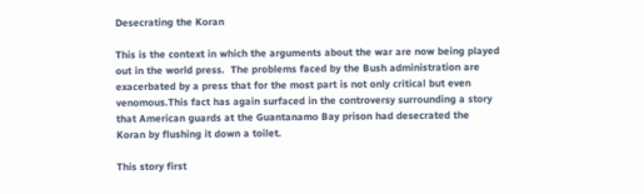Desecrating the Koran

This is the context in which the arguments about the war are now being played out in the world press.  The problems faced by the Bush administration are exacerbated by a press that for the most part is not only critical but even venomous.This fact has again surfaced in the controversy surrounding a story that American guards at the Guantanamo Bay prison had desecrated the Koran by flushing it down a toilet.

This story first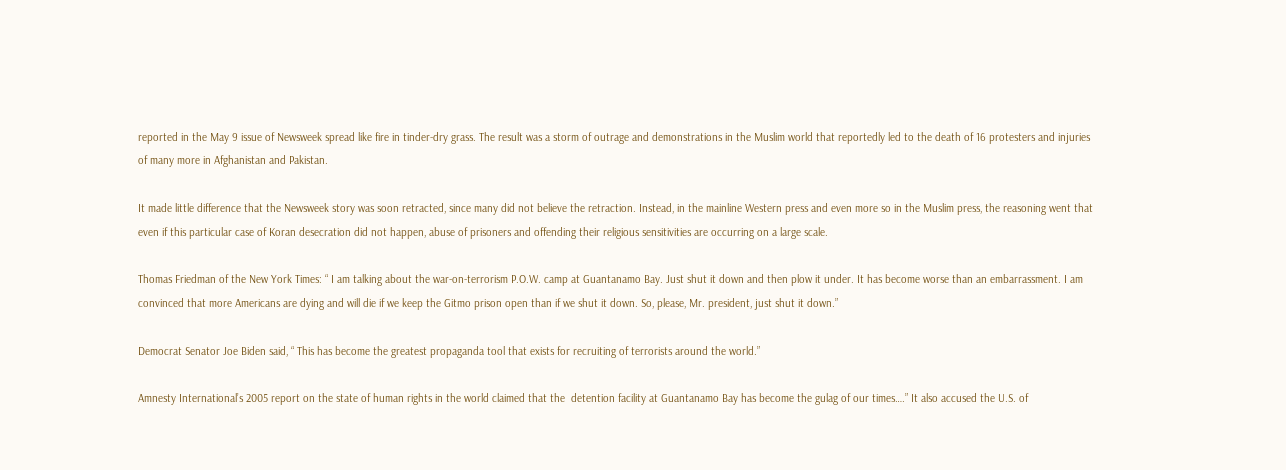reported in the May 9 issue of Newsweek spread like fire in tinder-dry grass. The result was a storm of outrage and demonstrations in the Muslim world that reportedly led to the death of 16 protesters and injuries of many more in Afghanistan and Pakistan.

It made little difference that the Newsweek story was soon retracted, since many did not believe the retraction. Instead, in the mainline Western press and even more so in the Muslim press, the reasoning went that even if this particular case of Koran desecration did not happen, abuse of prisoners and offending their religious sensitivities are occurring on a large scale.

Thomas Friedman of the New York Times: “ I am talking about the war-on-terrorism P.O.W. camp at Guantanamo Bay. Just shut it down and then plow it under. It has become worse than an embarrassment. I am convinced that more Americans are dying and will die if we keep the Gitmo prison open than if we shut it down. So, please, Mr. president, just shut it down.”

Democrat Senator Joe Biden said, “ This has become the greatest propaganda tool that exists for recruiting of terrorists around the world.”

Amnesty International’s 2005 report on the state of human rights in the world claimed that the  detention facility at Guantanamo Bay has become the gulag of our times….” It also accused the U.S. of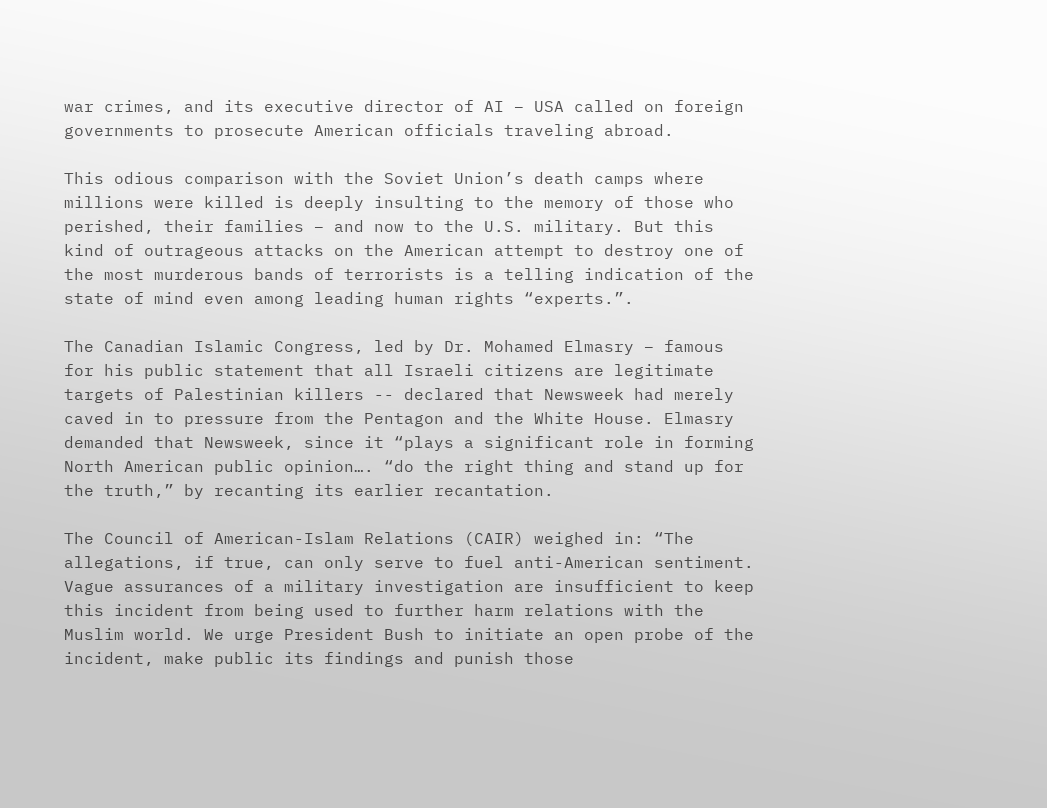war crimes, and its executive director of AI – USA called on foreign governments to prosecute American officials traveling abroad.

This odious comparison with the Soviet Union’s death camps where millions were killed is deeply insulting to the memory of those who perished, their families – and now to the U.S. military. But this kind of outrageous attacks on the American attempt to destroy one of the most murderous bands of terrorists is a telling indication of the state of mind even among leading human rights “experts.”.

The Canadian Islamic Congress, led by Dr. Mohamed Elmasry – famous for his public statement that all Israeli citizens are legitimate targets of Palestinian killers -- declared that Newsweek had merely caved in to pressure from the Pentagon and the White House. Elmasry demanded that Newsweek, since it “plays a significant role in forming North American public opinion…. “do the right thing and stand up for the truth,” by recanting its earlier recantation.

The Council of American-Islam Relations (CAIR) weighed in: “The allegations, if true, can only serve to fuel anti-American sentiment. Vague assurances of a military investigation are insufficient to keep this incident from being used to further harm relations with the Muslim world. We urge President Bush to initiate an open probe of the incident, make public its findings and punish those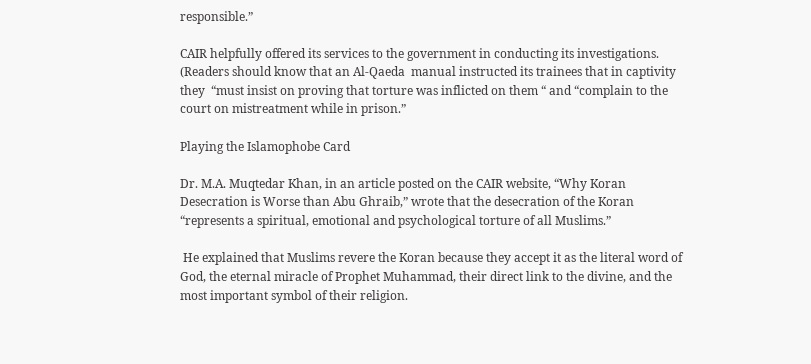responsible.”

CAIR helpfully offered its services to the government in conducting its investigations. (Readers should know that an Al-Qaeda  manual instructed its trainees that in captivity they  “must insist on proving that torture was inflicted on them “ and “complain to the court on mistreatment while in prison.”

Playing the Islamophobe Card

Dr. M.A. Muqtedar Khan, in an article posted on the CAIR website, “Why Koran Desecration is Worse than Abu Ghraib,” wrote that the desecration of the Koran “represents a spiritual, emotional and psychological torture of all Muslims.”

 He explained that Muslims revere the Koran because they accept it as the literal word of God, the eternal miracle of Prophet Muhammad, their direct link to the divine, and the most important symbol of their religion.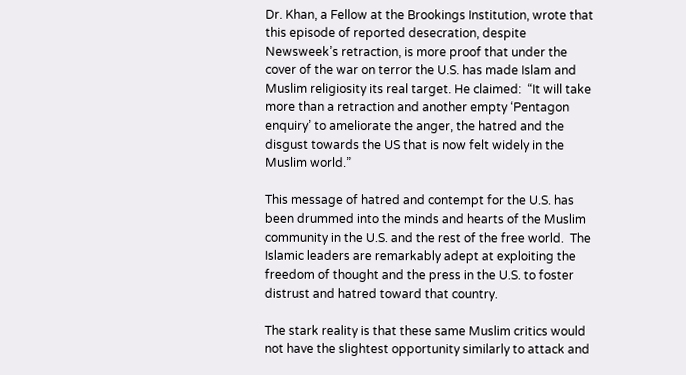Dr. Khan, a Fellow at the Brookings Institution, wrote that this episode of reported desecration, despite Newsweek’s retraction, is more proof that under the cover of the war on terror the U.S. has made Islam and Muslim religiosity its real target. He claimed:  “It will take more than a retraction and another empty ‘Pentagon enquiry’ to ameliorate the anger, the hatred and the disgust towards the US that is now felt widely in the Muslim world.”

This message of hatred and contempt for the U.S. has been drummed into the minds and hearts of the Muslim community in the U.S. and the rest of the free world.  The Islamic leaders are remarkably adept at exploiting the freedom of thought and the press in the U.S. to foster distrust and hatred toward that country.

The stark reality is that these same Muslim critics would not have the slightest opportunity similarly to attack and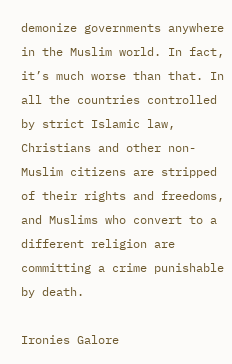demonize governments anywhere in the Muslim world. In fact, it’s much worse than that. In all the countries controlled by strict Islamic law, Christians and other non-Muslim citizens are stripped of their rights and freedoms, and Muslims who convert to a different religion are committing a crime punishable by death.

Ironies Galore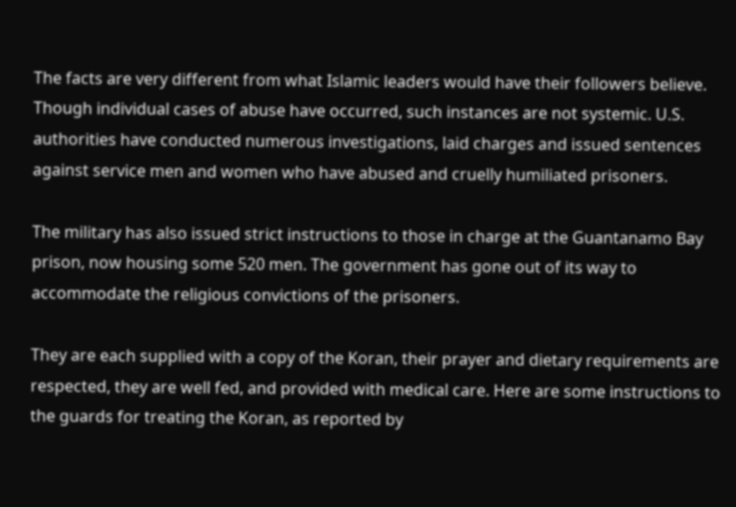The facts are very different from what Islamic leaders would have their followers believe. Though individual cases of abuse have occurred, such instances are not systemic. U.S. authorities have conducted numerous investigations, laid charges and issued sentences against service men and women who have abused and cruelly humiliated prisoners.

The military has also issued strict instructions to those in charge at the Guantanamo Bay prison, now housing some 520 men. The government has gone out of its way to accommodate the religious convictions of the prisoners.

They are each supplied with a copy of the Koran, their prayer and dietary requirements are respected, they are well fed, and provided with medical care. Here are some instructions to the guards for treating the Koran, as reported by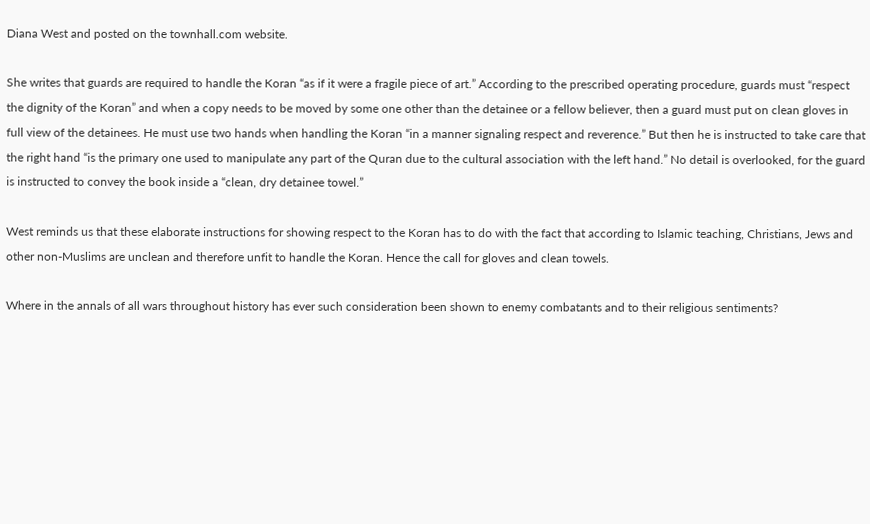Diana West and posted on the townhall.com website.

She writes that guards are required to handle the Koran “as if it were a fragile piece of art.” According to the prescribed operating procedure, guards must “respect the dignity of the Koran” and when a copy needs to be moved by some one other than the detainee or a fellow believer, then a guard must put on clean gloves in full view of the detainees. He must use two hands when handling the Koran “in a manner signaling respect and reverence.” But then he is instructed to take care that the right hand “is the primary one used to manipulate any part of the Quran due to the cultural association with the left hand.” No detail is overlooked, for the guard is instructed to convey the book inside a “clean, dry detainee towel.”

West reminds us that these elaborate instructions for showing respect to the Koran has to do with the fact that according to Islamic teaching, Christians, Jews and other non-Muslims are unclean and therefore unfit to handle the Koran. Hence the call for gloves and clean towels.

Where in the annals of all wars throughout history has ever such consideration been shown to enemy combatants and to their religious sentiments?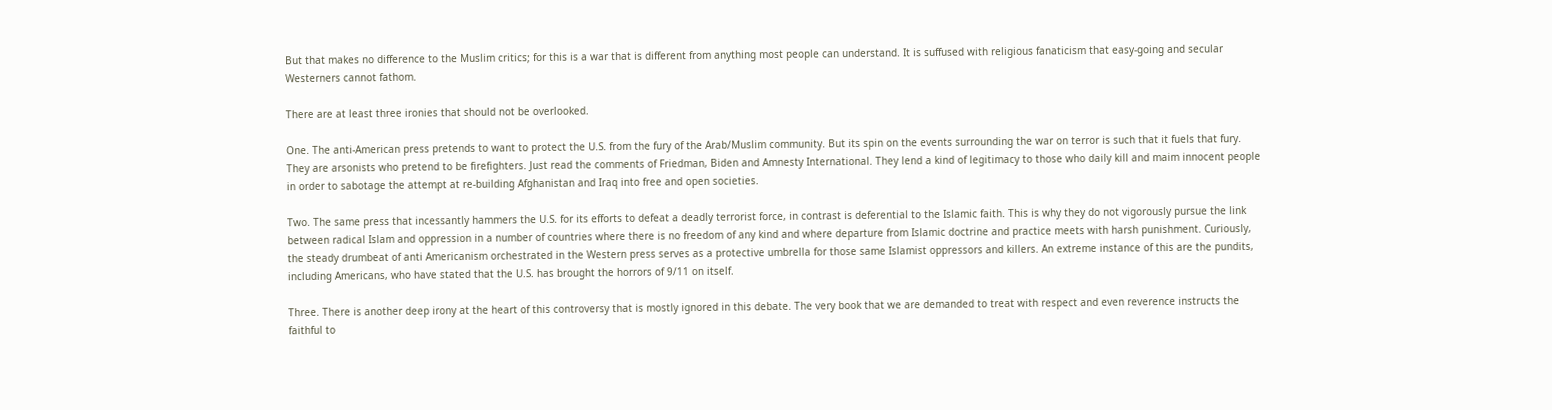But that makes no difference to the Muslim critics; for this is a war that is different from anything most people can understand. It is suffused with religious fanaticism that easy-going and secular Westerners cannot fathom.

There are at least three ironies that should not be overlooked.

One. The anti-American press pretends to want to protect the U.S. from the fury of the Arab/Muslim community. But its spin on the events surrounding the war on terror is such that it fuels that fury. They are arsonists who pretend to be firefighters. Just read the comments of Friedman, Biden and Amnesty International. They lend a kind of legitimacy to those who daily kill and maim innocent people in order to sabotage the attempt at re-building Afghanistan and Iraq into free and open societies.

Two. The same press that incessantly hammers the U.S. for its efforts to defeat a deadly terrorist force, in contrast is deferential to the Islamic faith. This is why they do not vigorously pursue the link between radical Islam and oppression in a number of countries where there is no freedom of any kind and where departure from Islamic doctrine and practice meets with harsh punishment. Curiously, the steady drumbeat of anti Americanism orchestrated in the Western press serves as a protective umbrella for those same Islamist oppressors and killers. An extreme instance of this are the pundits, including Americans, who have stated that the U.S. has brought the horrors of 9/11 on itself.

Three. There is another deep irony at the heart of this controversy that is mostly ignored in this debate. The very book that we are demanded to treat with respect and even reverence instructs the faithful to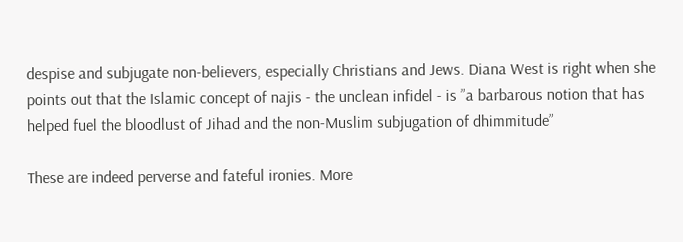despise and subjugate non-believers, especially Christians and Jews. Diana West is right when she points out that the Islamic concept of najis - the unclean infidel - is ”a barbarous notion that has helped fuel the bloodlust of Jihad and the non-Muslim subjugation of dhimmitude”

These are indeed perverse and fateful ironies. More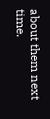about them next time.